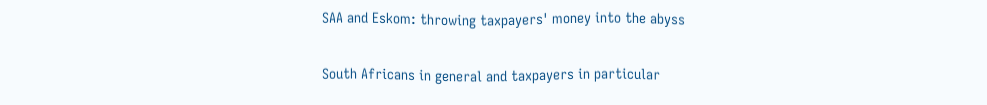SAA and Eskom: throwing taxpayers' money into the abyss

South Africans in general and taxpayers in particular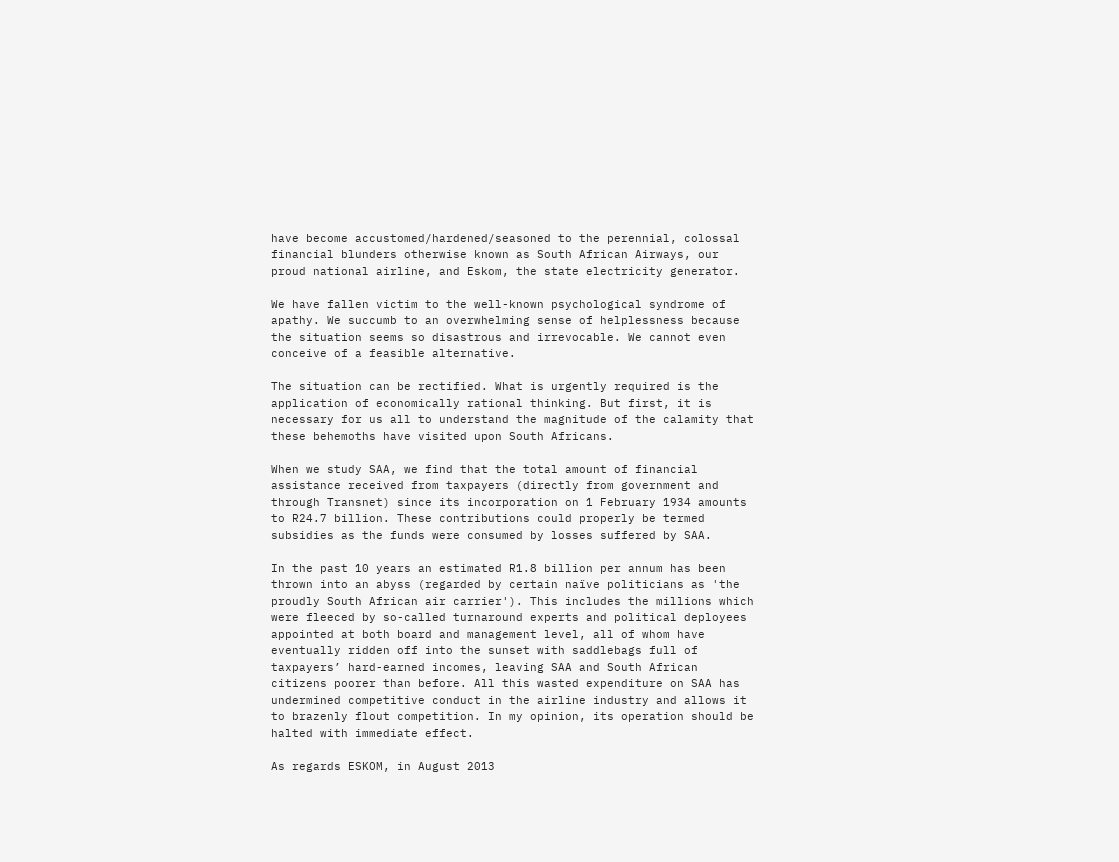have become accustomed/hardened/seasoned to the perennial, colossal financial blunders otherwise known as South African Airways, our proud national airline, and Eskom, the state electricity generator.

We have fallen victim to the well-known psychological syndrome of apathy. We succumb to an overwhelming sense of helplessness because the situation seems so disastrous and irrevocable. We cannot even conceive of a feasible alternative.

The situation can be rectified. What is urgently required is the application of economically rational thinking. But first, it is necessary for us all to understand the magnitude of the calamity that these behemoths have visited upon South Africans.

When we study SAA, we find that the total amount of financial assistance received from taxpayers (directly from government and through Transnet) since its incorporation on 1 February 1934 amounts to R24.7 billion. These contributions could properly be termed subsidies as the funds were consumed by losses suffered by SAA.

In the past 10 years an estimated R1.8 billion per annum has been thrown into an abyss (regarded by certain naïve politicians as 'the proudly South African air carrier'). This includes the millions which were fleeced by so-called turnaround experts and political deployees appointed at both board and management level, all of whom have eventually ridden off into the sunset with saddlebags full of taxpayers’ hard-earned incomes, leaving SAA and South African citizens poorer than before. All this wasted expenditure on SAA has undermined competitive conduct in the airline industry and allows it to brazenly flout competition. In my opinion, its operation should be halted with immediate effect.

As regards ESKOM, in August 2013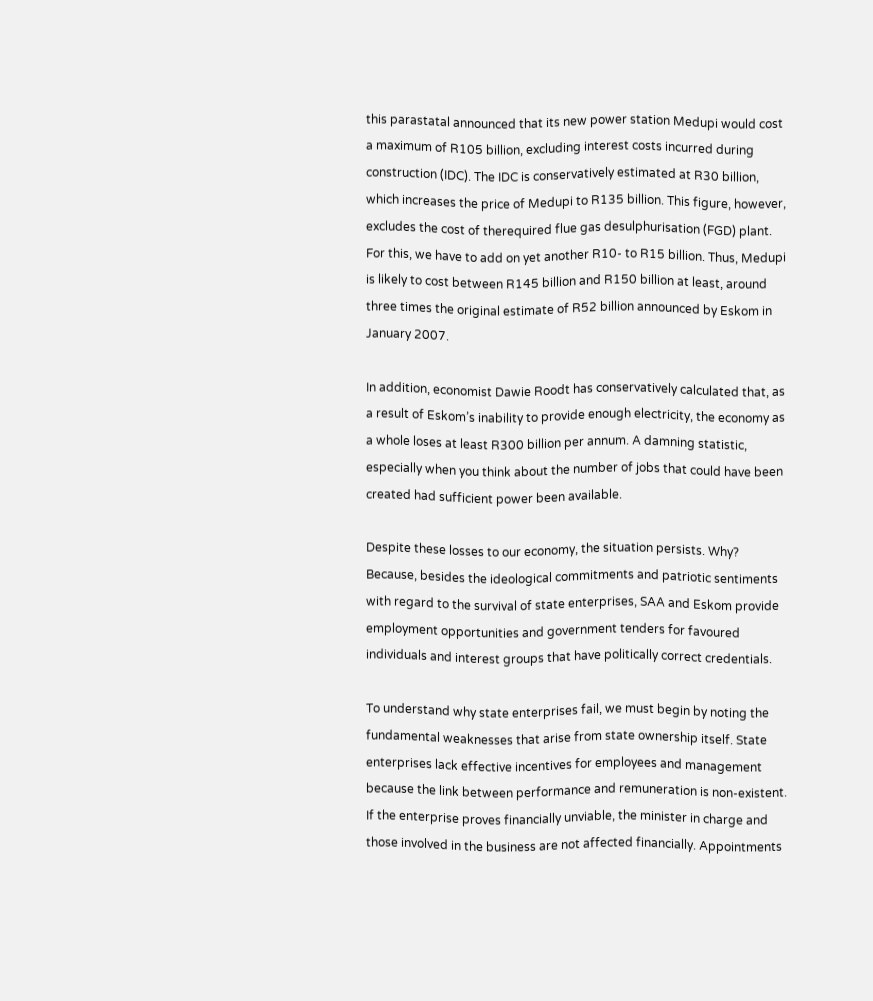this parastatal announced that its new power station Medupi would cost a maximum of R105 billion, excluding interest costs incurred during construction (IDC). The IDC is conservatively estimated at R30 billion, which increases the price of Medupi to R135 billion. This figure, however, excludes the cost of therequired flue gas desulphurisation (FGD) plant. For this, we have to add on yet another R10- to R15 billion. Thus, Medupi is likely to cost between R145 billion and R150 billion at least, around three times the original estimate of R52 billion announced by Eskom in January 2007.

In addition, economist Dawie Roodt has conservatively calculated that, as a result of Eskom’s inability to provide enough electricity, the economy as a whole loses at least R300 billion per annum. A damning statistic, especially when you think about the number of jobs that could have been created had sufficient power been available.

Despite these losses to our economy, the situation persists. Why? Because, besides the ideological commitments and patriotic sentiments with regard to the survival of state enterprises, SAA and Eskom provide employment opportunities and government tenders for favoured individuals and interest groups that have politically correct credentials.

To understand why state enterprises fail, we must begin by noting the fundamental weaknesses that arise from state ownership itself. State enterprises lack effective incentives for employees and management because the link between performance and remuneration is non-existent. If the enterprise proves financially unviable, the minister in charge and those involved in the business are not affected financially. Appointments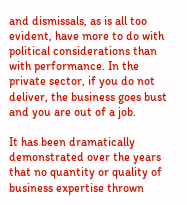and dismissals, as is all too evident, have more to do with political considerations than with performance. In the private sector, if you do not deliver, the business goes bust and you are out of a job.

It has been dramatically demonstrated over the years that no quantity or quality of business expertise thrown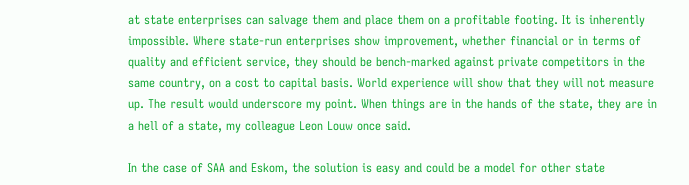at state enterprises can salvage them and place them on a profitable footing. It is inherently impossible. Where state-run enterprises show improvement, whether financial or in terms of quality and efficient service, they should be bench-marked against private competitors in the same country, on a cost to capital basis. World experience will show that they will not measure up. The result would underscore my point. When things are in the hands of the state, they are in a hell of a state, my colleague Leon Louw once said.

In the case of SAA and Eskom, the solution is easy and could be a model for other state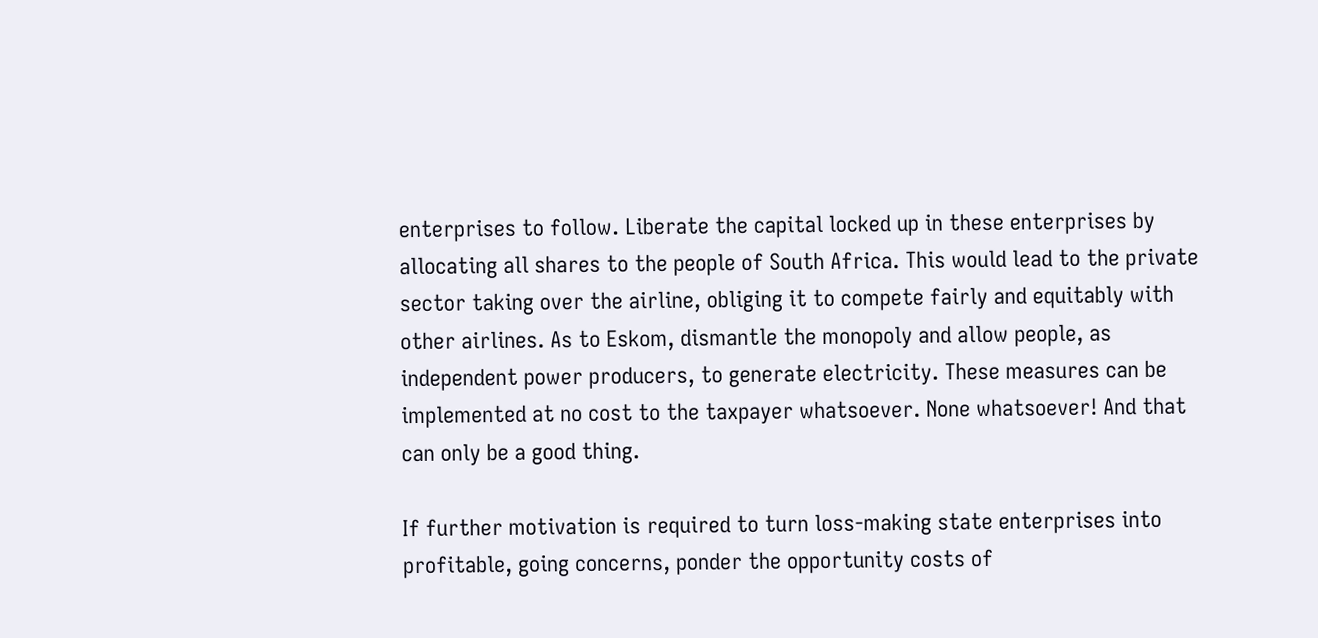enterprises to follow. Liberate the capital locked up in these enterprises by allocating all shares to the people of South Africa. This would lead to the private sector taking over the airline, obliging it to compete fairly and equitably with other airlines. As to Eskom, dismantle the monopoly and allow people, as independent power producers, to generate electricity. These measures can be implemented at no cost to the taxpayer whatsoever. None whatsoever! And that can only be a good thing.

If further motivation is required to turn loss-making state enterprises into profitable, going concerns, ponder the opportunity costs of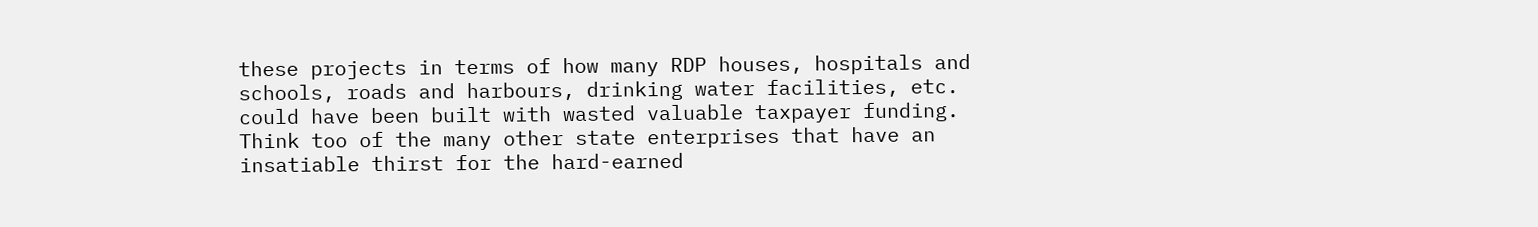these projects in terms of how many RDP houses, hospitals and schools, roads and harbours, drinking water facilities, etc. could have been built with wasted valuable taxpayer funding. Think too of the many other state enterprises that have an insatiable thirst for the hard-earned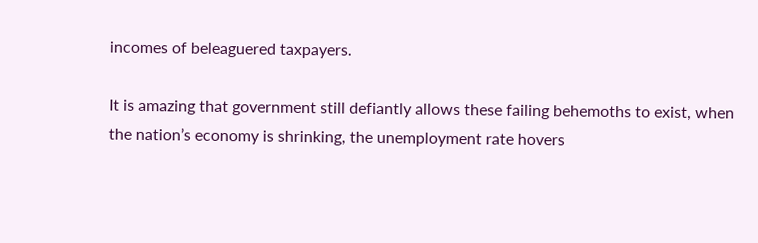incomes of beleaguered taxpayers.

It is amazing that government still defiantly allows these failing behemoths to exist, when the nation’s economy is shrinking, the unemployment rate hovers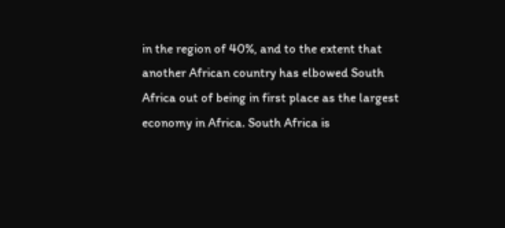in the region of 40%, and to the extent that another African country has elbowed South Africa out of being in first place as the largest economy in Africa. South Africa is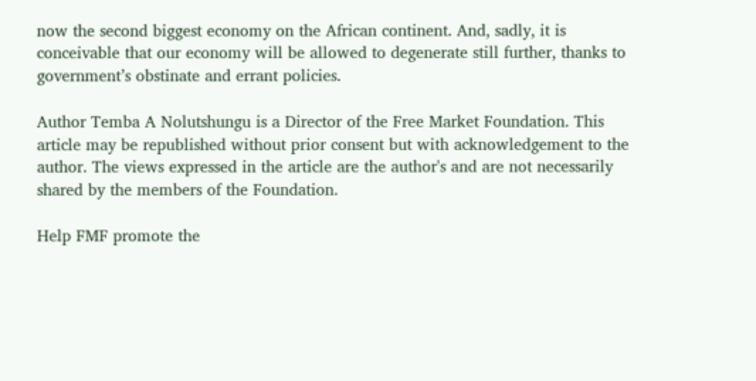now the second biggest economy on the African continent. And, sadly, it is conceivable that our economy will be allowed to degenerate still further, thanks to government’s obstinate and errant policies.

Author Temba A Nolutshungu is a Director of the Free Market Foundation. This article may be republished without prior consent but with acknowledgement to the author. The views expressed in the article are the author's and are not necessarily shared by the members of the Foundation.

Help FMF promote the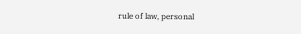rule of law, personal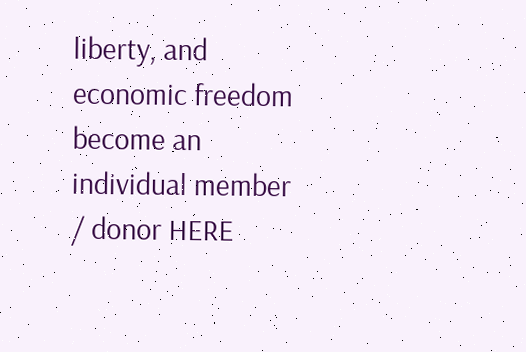liberty, and economic freedom become an individual member / donor HERE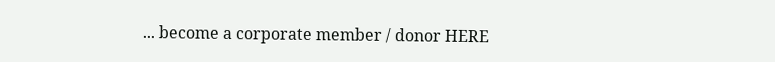... become a corporate member / donor HERE